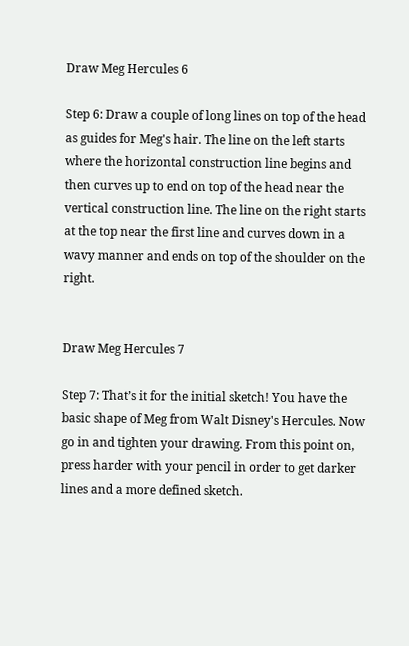Draw Meg Hercules 6

Step 6: Draw a couple of long lines on top of the head as guides for Meg's hair. The line on the left starts where the horizontal construction line begins and then curves up to end on top of the head near the vertical construction line. The line on the right starts at the top near the first line and curves down in a wavy manner and ends on top of the shoulder on the right.


Draw Meg Hercules 7

Step 7: That’s it for the initial sketch! You have the basic shape of Meg from Walt Disney's Hercules. Now go in and tighten your drawing. From this point on, press harder with your pencil in order to get darker lines and a more defined sketch.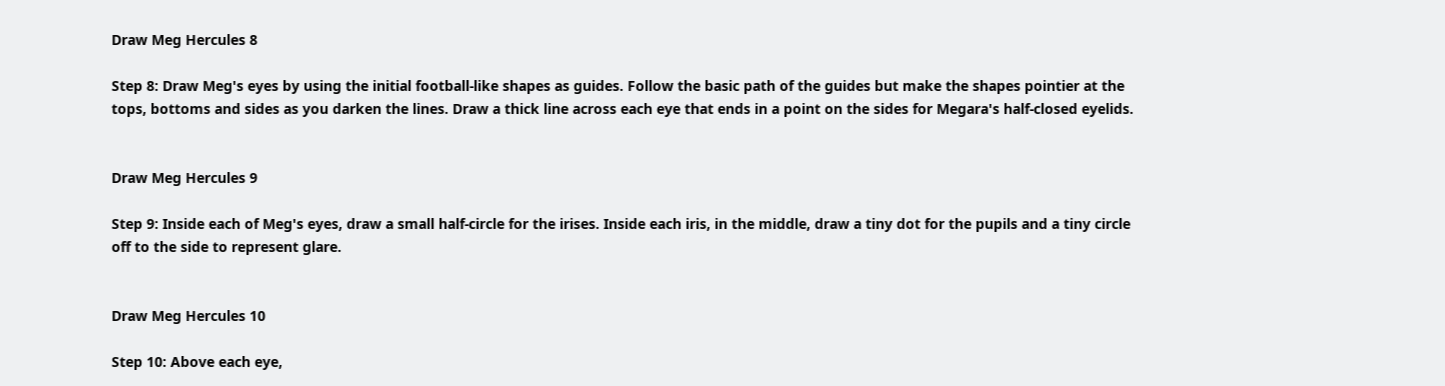Draw Meg Hercules 8

Step 8: Draw Meg's eyes by using the initial football-like shapes as guides. Follow the basic path of the guides but make the shapes pointier at the tops, bottoms and sides as you darken the lines. Draw a thick line across each eye that ends in a point on the sides for Megara's half-closed eyelids.


Draw Meg Hercules 9

Step 9: Inside each of Meg's eyes, draw a small half-circle for the irises. Inside each iris, in the middle, draw a tiny dot for the pupils and a tiny circle off to the side to represent glare.


Draw Meg Hercules 10

Step 10: Above each eye,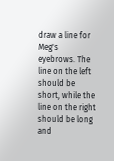draw a line for Meg's eyebrows. The line on the left should be short, while the line on the right should be long and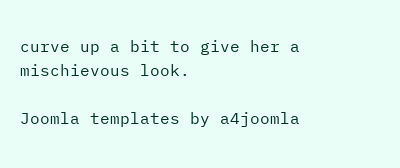curve up a bit to give her a mischievous look.

Joomla templates by a4joomla